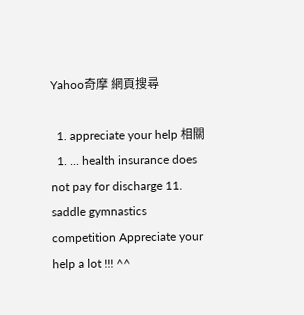Yahoo奇摩 網頁搜尋

  1. appreciate your help 相關
  1. ... health insurance does not pay for discharge 11. saddle gymnastics competition Appreciate your help a lot !!! ^^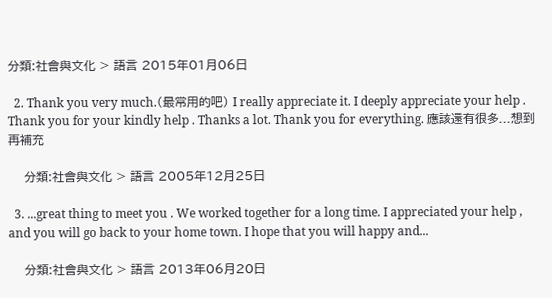分類:社會與文化 > 語言 2015年01月06日

  2. Thank you very much.(最常用的吧) I really appreciate it. I deeply appreciate your help . Thank you for your kindly help . Thanks a lot. Thank you for everything. 應該還有很多...想到再補充

    分類:社會與文化 > 語言 2005年12月25日

  3. ...great thing to meet you . We worked together for a long time. I appreciated your help , and you will go back to your home town. I hope that you will happy and...

    分類:社會與文化 > 語言 2013年06月20日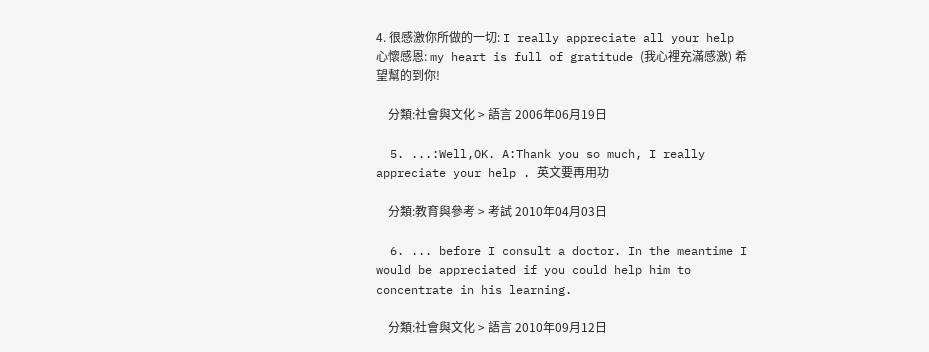4. 很感激你所做的一切: I really appreciate all your help 心懷感恩: my heart is full of gratitude (我心裡充滿感激) 希望幫的到你!

    分類:社會與文化 > 語言 2006年06月19日

  5. ...:Well,OK. A:Thank you so much, I really appreciate your help . 英文要再用功

    分類:教育與參考 > 考試 2010年04月03日

  6. ... before I consult a doctor. In the meantime I would be appreciated if you could help him to concentrate in his learning.

    分類:社會與文化 > 語言 2010年09月12日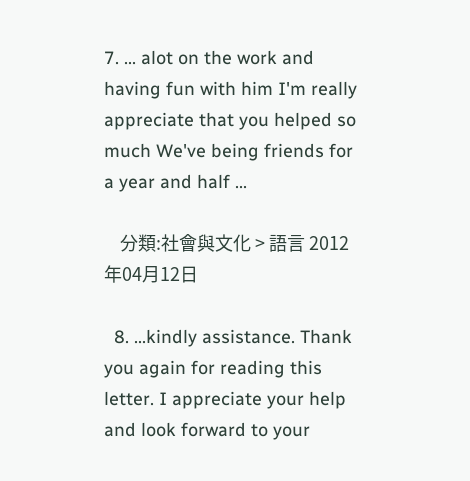7. ... alot on the work and having fun with him I'm really appreciate that you helped so much We've being friends for a year and half ...

    分類:社會與文化 > 語言 2012年04月12日

  8. ...kindly assistance. Thank you again for reading this letter. I appreciate your help and look forward to your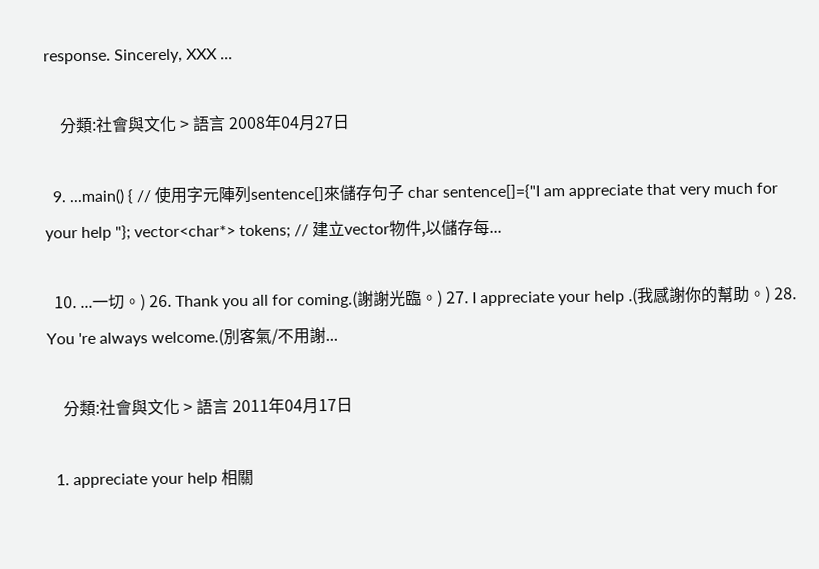response. Sincerely, XXX ...

    分類:社會與文化 > 語言 2008年04月27日

  9. ...main() { // 使用字元陣列sentence[]來儲存句子 char sentence[]={"I am appreciate that very much for your help "}; vector<char*> tokens; // 建立vector物件,以儲存每...

  10. ...一切。) 26. Thank you all for coming.(謝謝光臨。) 27. I appreciate your help .(我感謝你的幫助。) 28. You 're always welcome.(別客氣/不用謝...

    分類:社會與文化 > 語言 2011年04月17日

  1. appreciate your help 相關